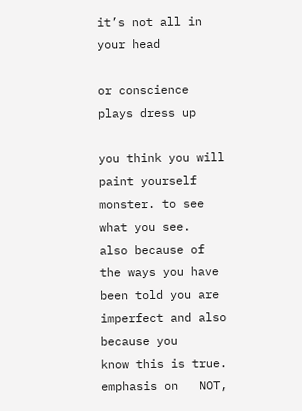it’s not all in your head

or conscience plays dress up

you think you will paint yourself monster. to see what you see.
also because of the ways you have been told you are imperfect and also because you
know this is true.
emphasis on   NOT,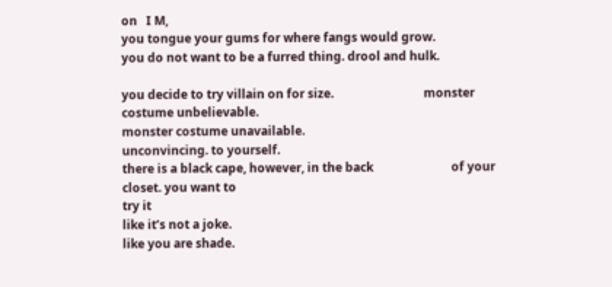on   I M,
you tongue your gums for where fangs would grow.
you do not want to be a furred thing. drool and hulk.

you decide to try villain on for size.                              monster costume unbelievable.
monster costume unavailable.
unconvincing. to yourself.
there is a black cape, however, in the back                          of your closet. you want to
try it
like it’s not a joke.
like you are shade.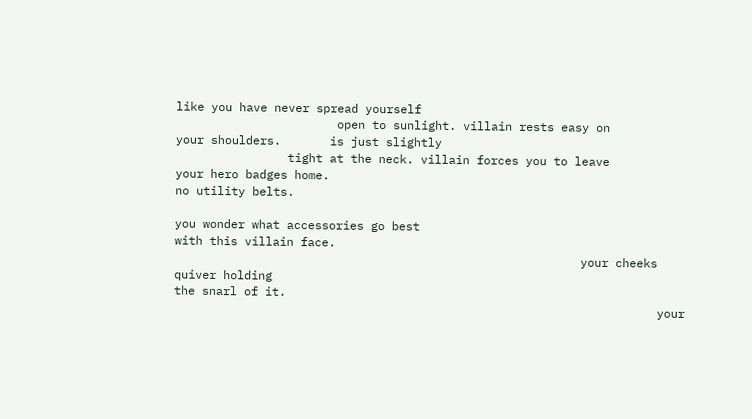like you have never spread yourself
                       open to sunlight. villain rests easy on
your shoulders.       is just slightly
                tight at the neck. villain forces you to leave
your hero badges home.
no utility belts.

you wonder what accessories go best
with this villain face.
                                                          your cheeks quiver holding
the snarl of it.
                                                                     your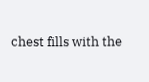chest fills with the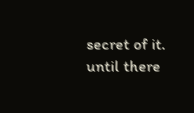secret of it.
until there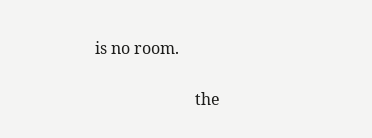is no room.

                         the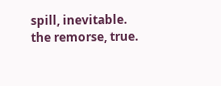spill, inevitable.
the remorse, true.